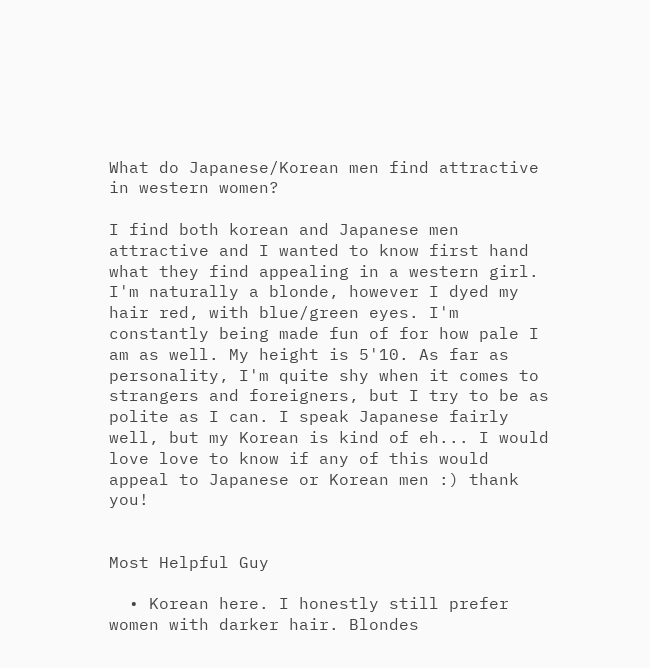What do Japanese/Korean men find attractive in western women?

I find both korean and Japanese men attractive and I wanted to know first hand what they find appealing in a western girl. I'm naturally a blonde, however I dyed my hair red, with blue/green eyes. I'm constantly being made fun of for how pale I am as well. My height is 5'10. As far as personality, I'm quite shy when it comes to strangers and foreigners, but I try to be as polite as I can. I speak Japanese fairly well, but my Korean is kind of eh... I would love love to know if any of this would appeal to Japanese or Korean men :) thank you!


Most Helpful Guy

  • Korean here. I honestly still prefer women with darker hair. Blondes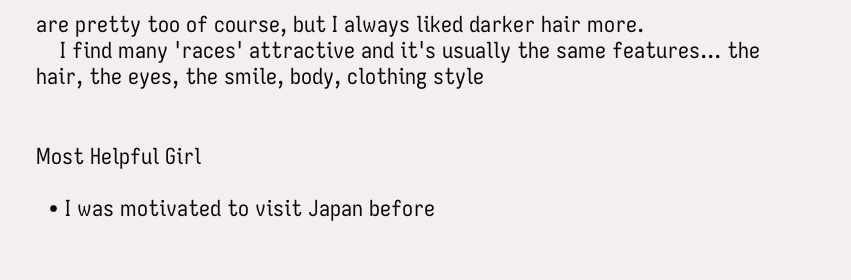are pretty too of course, but I always liked darker hair more.
    I find many 'races' attractive and it's usually the same features... the hair, the eyes, the smile, body, clothing style


Most Helpful Girl

  • I was motivated to visit Japan before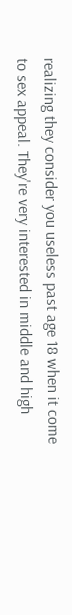realizing they consider you useless past age 18 when it come to sex appeal. They're very interested in middle and high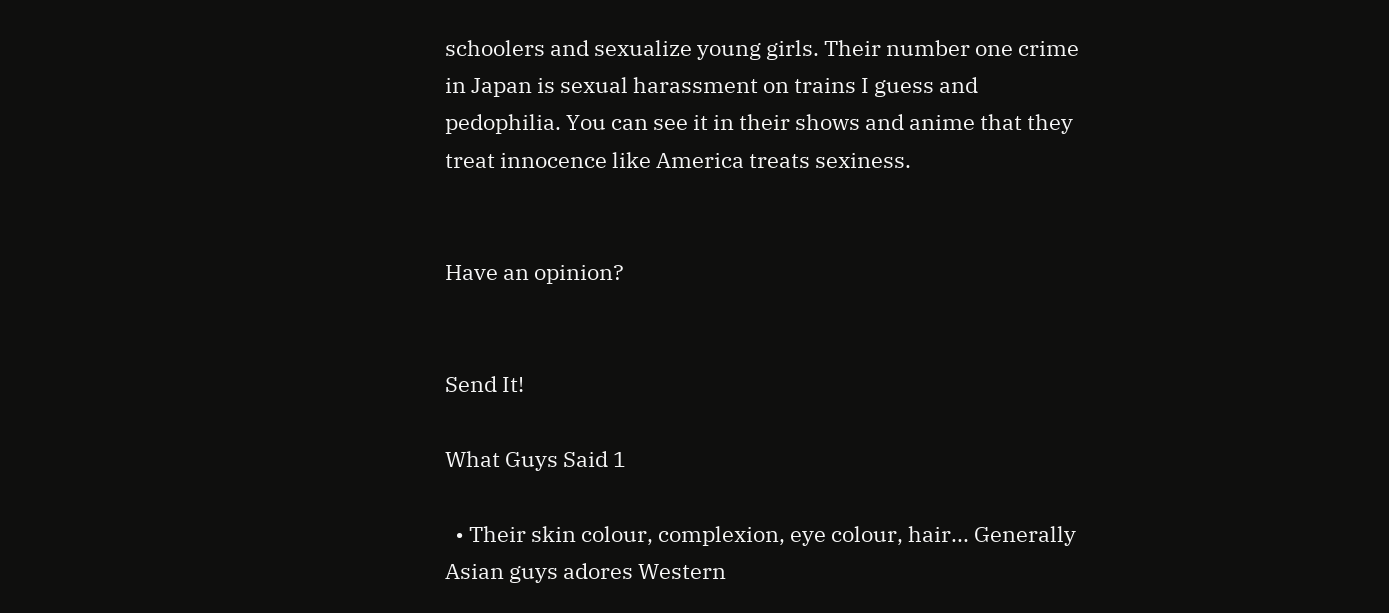schoolers and sexualize young girls. Their number one crime in Japan is sexual harassment on trains I guess and pedophilia. You can see it in their shows and anime that they treat innocence like America treats sexiness.


Have an opinion?


Send It!

What Guys Said 1

  • Their skin colour, complexion, eye colour, hair... Generally Asian guys adores Western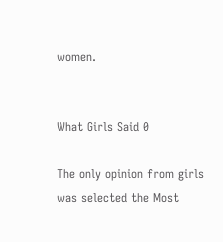women.


What Girls Said 0

The only opinion from girls was selected the Most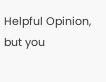Helpful Opinion, but you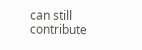can still contribute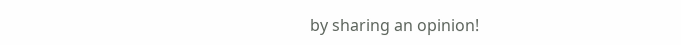by sharing an opinion!